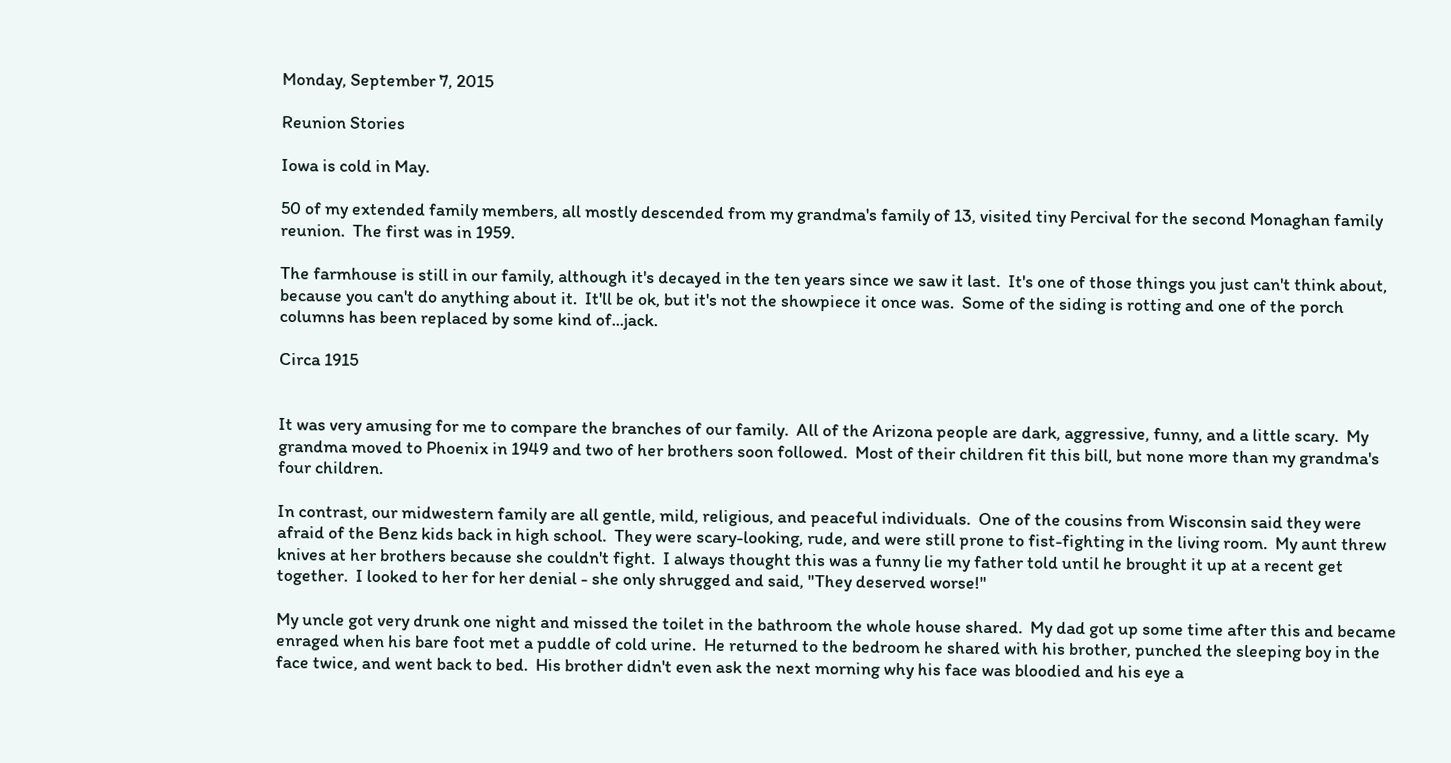Monday, September 7, 2015

Reunion Stories

Iowa is cold in May.

50 of my extended family members, all mostly descended from my grandma's family of 13, visited tiny Percival for the second Monaghan family reunion.  The first was in 1959.

The farmhouse is still in our family, although it's decayed in the ten years since we saw it last.  It's one of those things you just can't think about, because you can't do anything about it.  It'll be ok, but it's not the showpiece it once was.  Some of the siding is rotting and one of the porch columns has been replaced by some kind of...jack.

Circa 1915


It was very amusing for me to compare the branches of our family.  All of the Arizona people are dark, aggressive, funny, and a little scary.  My grandma moved to Phoenix in 1949 and two of her brothers soon followed.  Most of their children fit this bill, but none more than my grandma's four children.

In contrast, our midwestern family are all gentle, mild, religious, and peaceful individuals.  One of the cousins from Wisconsin said they were afraid of the Benz kids back in high school.  They were scary-looking, rude, and were still prone to fist-fighting in the living room.  My aunt threw knives at her brothers because she couldn't fight.  I always thought this was a funny lie my father told until he brought it up at a recent get together.  I looked to her for her denial - she only shrugged and said, "They deserved worse!"

My uncle got very drunk one night and missed the toilet in the bathroom the whole house shared.  My dad got up some time after this and became enraged when his bare foot met a puddle of cold urine.  He returned to the bedroom he shared with his brother, punched the sleeping boy in the face twice, and went back to bed.  His brother didn't even ask the next morning why his face was bloodied and his eye a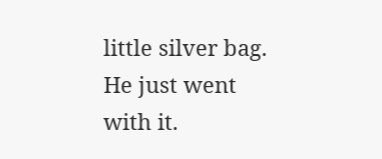little silver bag.  He just went with it.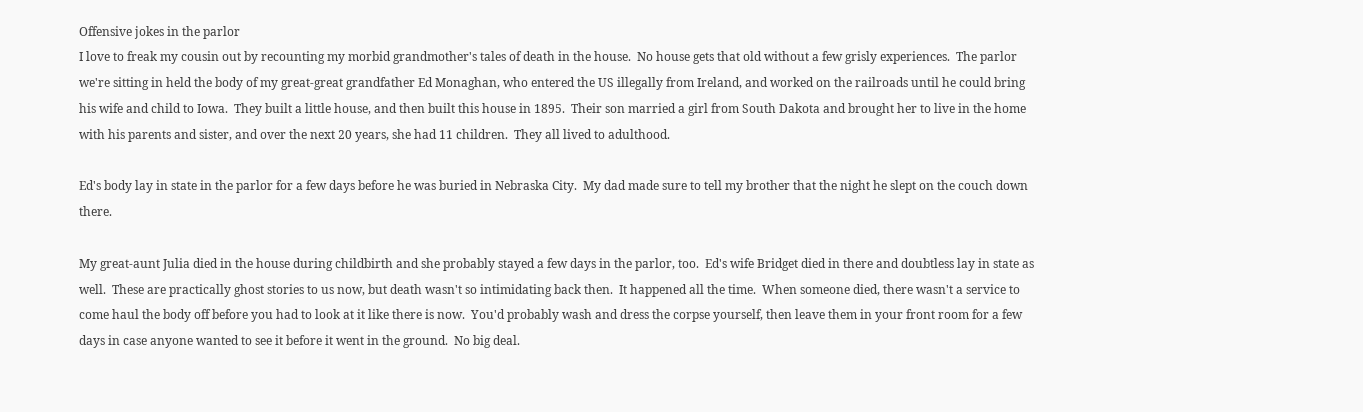Offensive jokes in the parlor
I love to freak my cousin out by recounting my morbid grandmother's tales of death in the house.  No house gets that old without a few grisly experiences.  The parlor we're sitting in held the body of my great-great grandfather Ed Monaghan, who entered the US illegally from Ireland, and worked on the railroads until he could bring his wife and child to Iowa.  They built a little house, and then built this house in 1895.  Their son married a girl from South Dakota and brought her to live in the home with his parents and sister, and over the next 20 years, she had 11 children.  They all lived to adulthood.

Ed's body lay in state in the parlor for a few days before he was buried in Nebraska City.  My dad made sure to tell my brother that the night he slept on the couch down there.

My great-aunt Julia died in the house during childbirth and she probably stayed a few days in the parlor, too.  Ed's wife Bridget died in there and doubtless lay in state as well.  These are practically ghost stories to us now, but death wasn't so intimidating back then.  It happened all the time.  When someone died, there wasn't a service to come haul the body off before you had to look at it like there is now.  You'd probably wash and dress the corpse yourself, then leave them in your front room for a few days in case anyone wanted to see it before it went in the ground.  No big deal.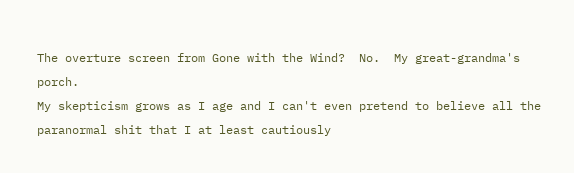The overture screen from Gone with the Wind?  No.  My great-grandma's porch.
My skepticism grows as I age and I can't even pretend to believe all the paranormal shit that I at least cautiously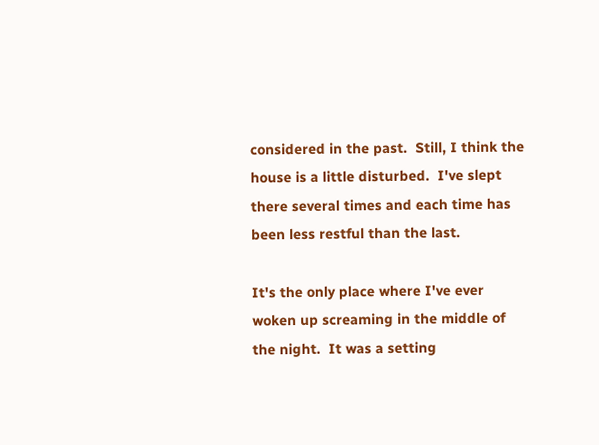considered in the past.  Still, I think the house is a little disturbed.  I've slept there several times and each time has been less restful than the last.

It's the only place where I've ever woken up screaming in the middle of the night.  It was a setting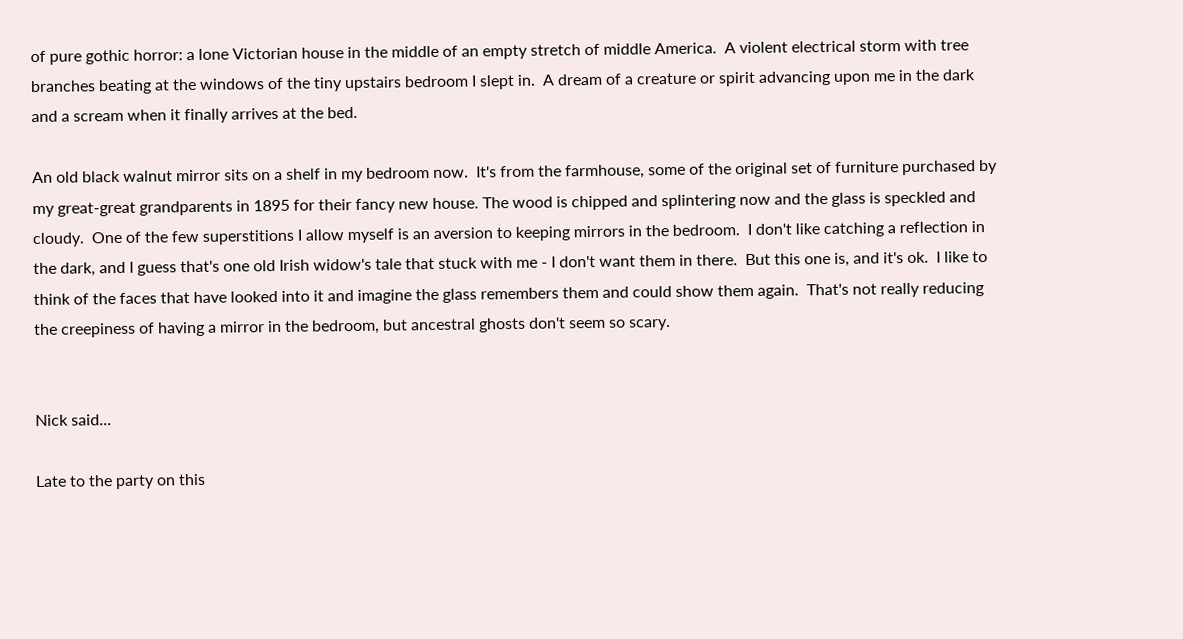of pure gothic horror: a lone Victorian house in the middle of an empty stretch of middle America.  A violent electrical storm with tree branches beating at the windows of the tiny upstairs bedroom I slept in.  A dream of a creature or spirit advancing upon me in the dark and a scream when it finally arrives at the bed.

An old black walnut mirror sits on a shelf in my bedroom now.  It's from the farmhouse, some of the original set of furniture purchased by my great-great grandparents in 1895 for their fancy new house. The wood is chipped and splintering now and the glass is speckled and cloudy.  One of the few superstitions I allow myself is an aversion to keeping mirrors in the bedroom.  I don't like catching a reflection in the dark, and I guess that's one old Irish widow's tale that stuck with me - I don't want them in there.  But this one is, and it's ok.  I like to think of the faces that have looked into it and imagine the glass remembers them and could show them again.  That's not really reducing the creepiness of having a mirror in the bedroom, but ancestral ghosts don't seem so scary.


Nick said...

Late to the party on this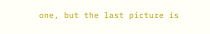one, but the last picture is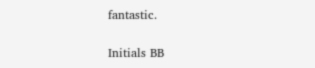fantastic.

Initials BB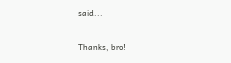said...

Thanks, bro!